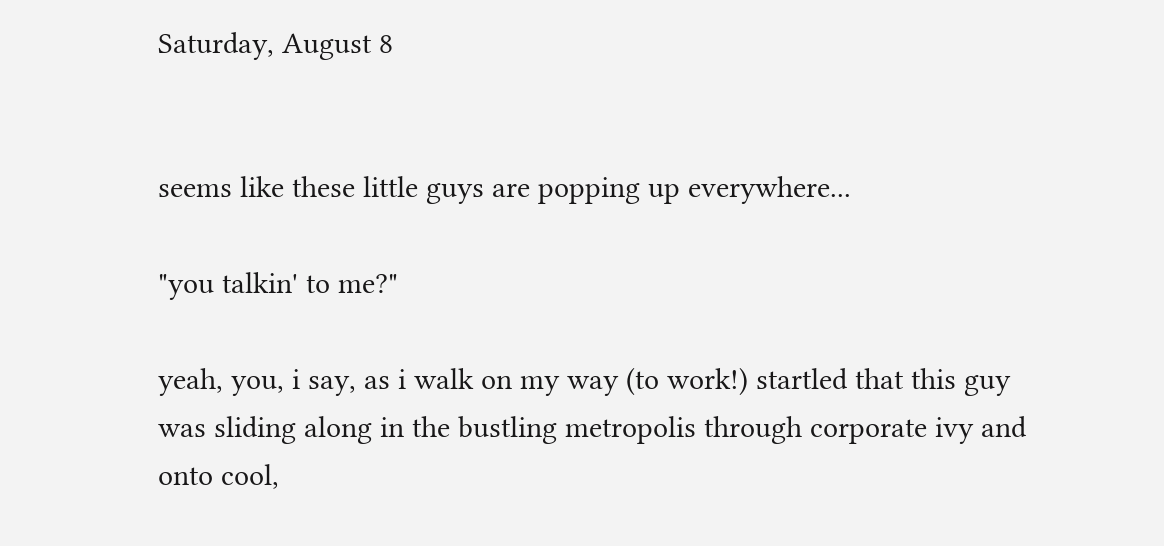Saturday, August 8


seems like these little guys are popping up everywhere...

"you talkin' to me?"

yeah, you, i say, as i walk on my way (to work!) startled that this guy was sliding along in the bustling metropolis through corporate ivy and onto cool,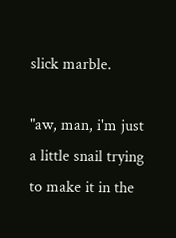slick marble.

"aw, man, i'm just a little snail trying to make it in the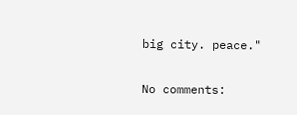big city. peace."

No comments: